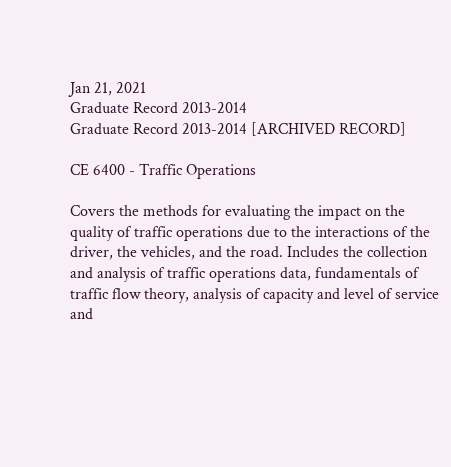Jan 21, 2021
Graduate Record 2013-2014
Graduate Record 2013-2014 [ARCHIVED RECORD]

CE 6400 - Traffic Operations

Covers the methods for evaluating the impact on the quality of traffic operations due to the interactions of the driver, the vehicles, and the road. Includes the collection and analysis of traffic operations data, fundamentals of traffic flow theory, analysis of capacity and level of service and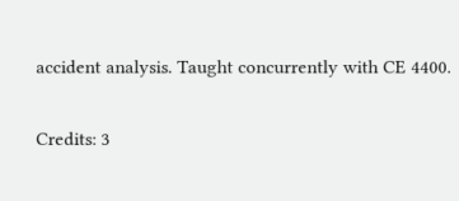accident analysis. Taught concurrently with CE 4400.

Credits: 3